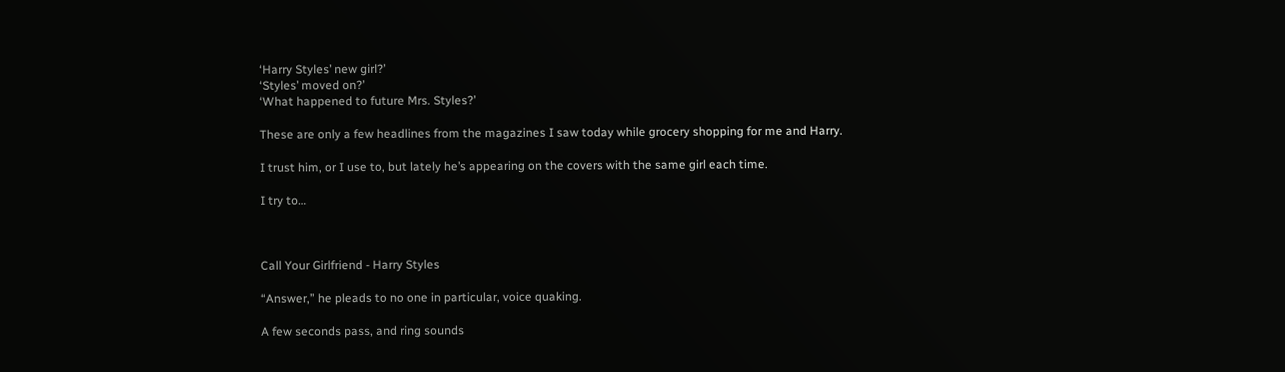‘Harry Styles’ new girl?’
‘Styles’ moved on?’
‘What happened to future Mrs. Styles?’

These are only a few headlines from the magazines I saw today while grocery shopping for me and Harry.

I trust him, or I use to, but lately he’s appearing on the covers with the same girl each time.

I try to…



Call Your Girlfriend - Harry Styles

“Answer,” he pleads to no one in particular, voice quaking.

A few seconds pass, and ring sounds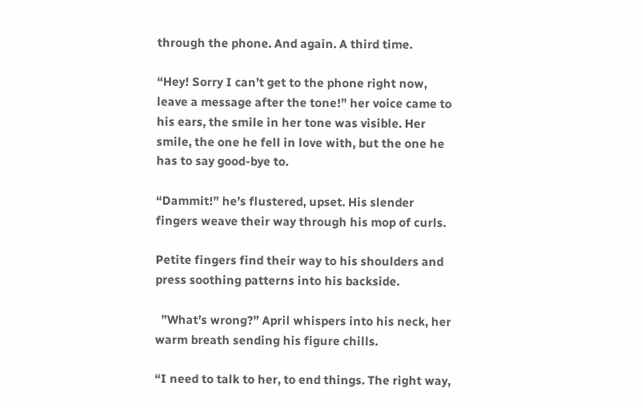through the phone. And again. A third time.

“Hey! Sorry I can’t get to the phone right now, leave a message after the tone!” her voice came to his ears, the smile in her tone was visible. Her smile, the one he fell in love with, but the one he has to say good-bye to.

“Dammit!” he’s flustered, upset. His slender fingers weave their way through his mop of curls.

Petite fingers find their way to his shoulders and press soothing patterns into his backside.

  ”What’s wrong?” April whispers into his neck, her warm breath sending his figure chills.

“I need to talk to her, to end things. The right way,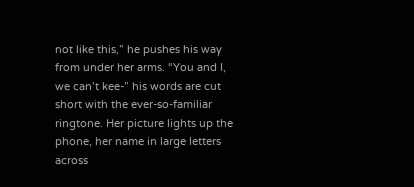not like this,” he pushes his way from under her arms. “You and I, we can’t kee-” his words are cut short with the ever-so-familiar ringtone. Her picture lights up the phone, her name in large letters across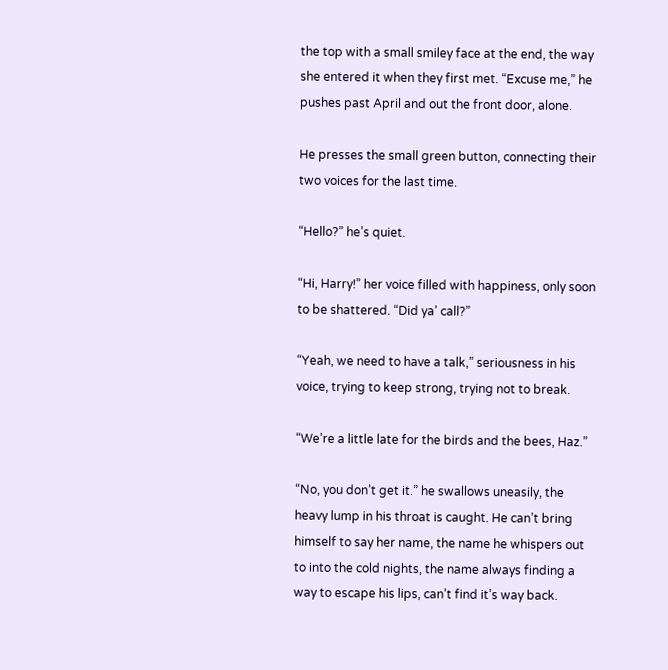the top with a small smiley face at the end, the way she entered it when they first met. “Excuse me,” he pushes past April and out the front door, alone.

He presses the small green button, connecting their two voices for the last time.

“Hello?” he’s quiet.

“Hi, Harry!” her voice filled with happiness, only soon to be shattered. “Did ya’ call?”

“Yeah, we need to have a talk,” seriousness in his voice, trying to keep strong, trying not to break.

“We’re a little late for the birds and the bees, Haz.”

“No, you don’t get it.” he swallows uneasily, the heavy lump in his throat is caught. He can’t bring himself to say her name, the name he whispers out to into the cold nights, the name always finding a way to escape his lips, can’t find it’s way back.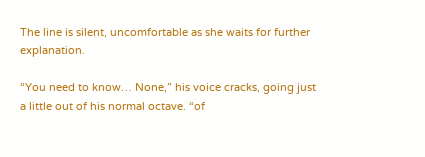The line is silent, uncomfortable as she waits for further explanation.

“You need to know… None,” his voice cracks, going just a little out of his normal octave. “of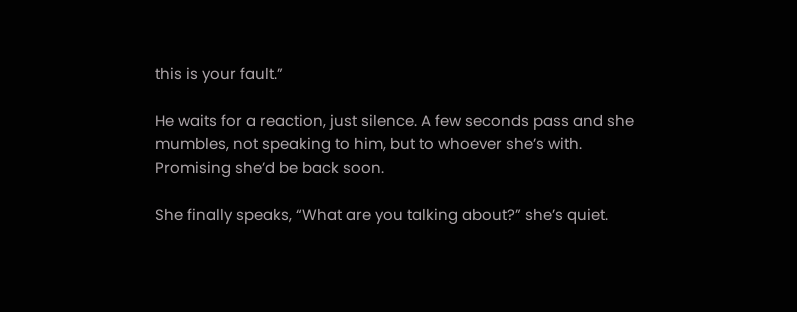this is your fault.”

He waits for a reaction, just silence. A few seconds pass and she mumbles, not speaking to him, but to whoever she’s with. Promising she’d be back soon.

She finally speaks, “What are you talking about?” she’s quiet.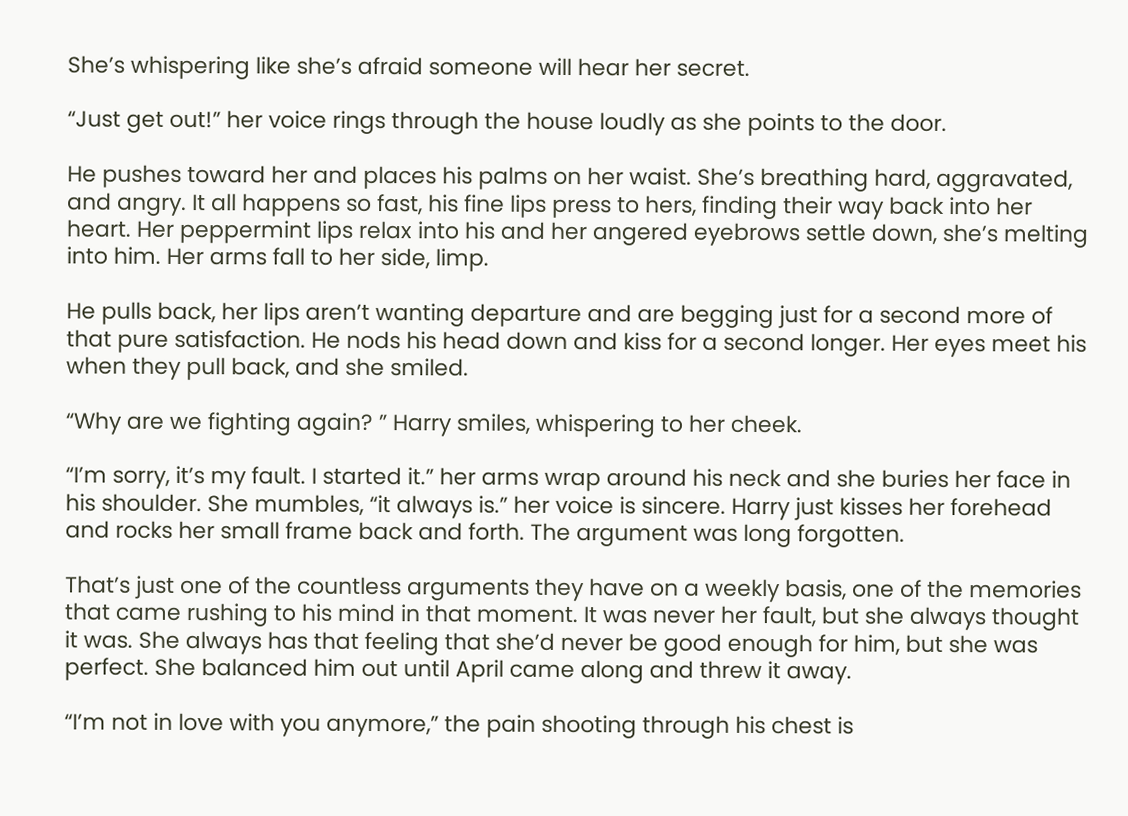She’s whispering like she’s afraid someone will hear her secret.

“Just get out!” her voice rings through the house loudly as she points to the door.

He pushes toward her and places his palms on her waist. She’s breathing hard, aggravated, and angry. It all happens so fast, his fine lips press to hers, finding their way back into her heart. Her peppermint lips relax into his and her angered eyebrows settle down, she’s melting into him. Her arms fall to her side, limp.

He pulls back, her lips aren’t wanting departure and are begging just for a second more of that pure satisfaction. He nods his head down and kiss for a second longer. Her eyes meet his when they pull back, and she smiled.

“Why are we fighting again? ” Harry smiles, whispering to her cheek.

“I’m sorry, it’s my fault. I started it.” her arms wrap around his neck and she buries her face in his shoulder. She mumbles, “it always is.” her voice is sincere. Harry just kisses her forehead and rocks her small frame back and forth. The argument was long forgotten.

That’s just one of the countless arguments they have on a weekly basis, one of the memories that came rushing to his mind in that moment. It was never her fault, but she always thought it was. She always has that feeling that she’d never be good enough for him, but she was perfect. She balanced him out until April came along and threw it away.

“I’m not in love with you anymore,” the pain shooting through his chest is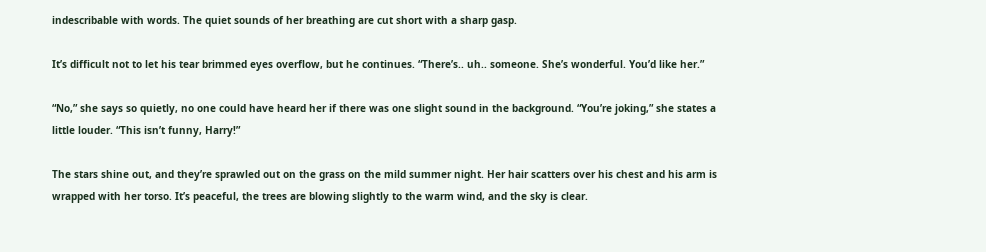indescribable with words. The quiet sounds of her breathing are cut short with a sharp gasp.

It’s difficult not to let his tear brimmed eyes overflow, but he continues. “There’s.. uh.. someone. She’s wonderful. You’d like her.”

“No,” she says so quietly, no one could have heard her if there was one slight sound in the background. “You’re joking,” she states a little louder. “This isn’t funny, Harry!”

The stars shine out, and they’re sprawled out on the grass on the mild summer night. Her hair scatters over his chest and his arm is wrapped with her torso. It’s peaceful, the trees are blowing slightly to the warm wind, and the sky is clear.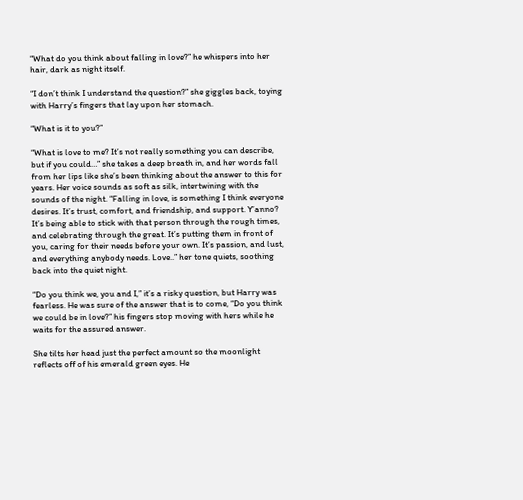“What do you think about falling in love?” he whispers into her hair, dark as night itself.

“I don’t think I understand the question?” she giggles back, toying with Harry’s fingers that lay upon her stomach.

“What is it to you?”

“What is love to me? It’s not really something you can describe, but if you could…” she takes a deep breath in, and her words fall from her lips like she’s been thinking about the answer to this for years. Her voice sounds as soft as silk, intertwining with the sounds of the night. “Falling in love, is something I think everyone desires. It’s trust, comfort, and friendship, and support. Y’anno? It’s being able to stick with that person through the rough times, and celebrating through the great. It’s putting them in front of you, caring for their needs before your own. It’s passion, and lust, and everything anybody needs. Love..” her tone quiets, soothing back into the quiet night.

“Do you think we, you and I,” it’s a risky question, but Harry was fearless. He was sure of the answer that is to come, “Do you think we could be in love?” his fingers stop moving with hers while he waits for the assured answer.

She tilts her head just the perfect amount so the moonlight reflects off of his emerald green eyes. He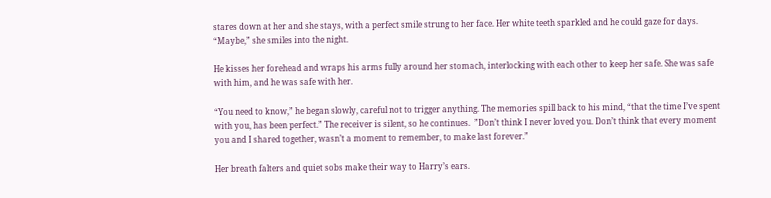stares down at her and she stays, with a perfect smile strung to her face. Her white teeth sparkled and he could gaze for days. “Maybe,” she smiles into the night.

He kisses her forehead and wraps his arms fully around her stomach, interlocking with each other to keep her safe. She was safe with him, and he was safe with her.

“You need to know,” he began slowly, careful not to trigger anything. The memories spill back to his mind, “that the time I’ve spent with you, has been perfect.” The receiver is silent, so he continues.  ”Don’t think I never loved you. Don’t think that every moment you and I shared together, wasn’t a moment to remember, to make last forever.”

Her breath falters and quiet sobs make their way to Harry’s ears.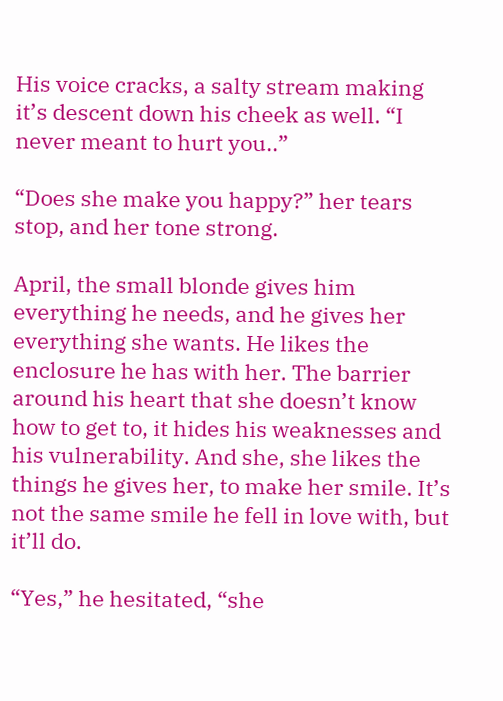His voice cracks, a salty stream making it’s descent down his cheek as well. “I never meant to hurt you..”

“Does she make you happy?” her tears stop, and her tone strong.

April, the small blonde gives him everything he needs, and he gives her everything she wants. He likes the enclosure he has with her. The barrier around his heart that she doesn’t know how to get to, it hides his weaknesses and his vulnerability. And she, she likes the things he gives her, to make her smile. It’s not the same smile he fell in love with, but it’ll do.

“Yes,” he hesitated, “she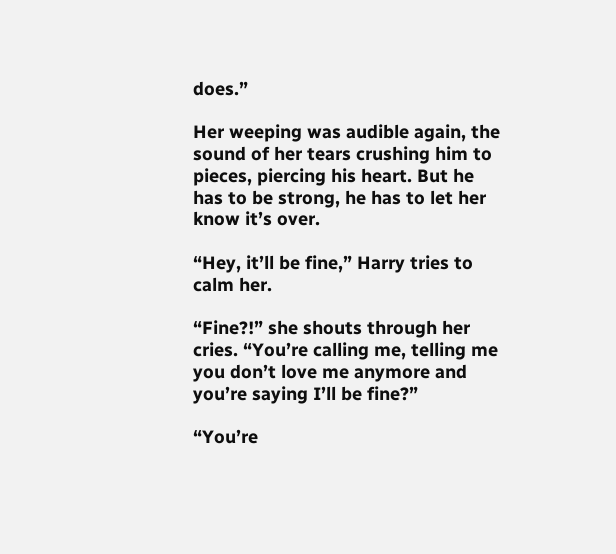does.”

Her weeping was audible again, the sound of her tears crushing him to pieces, piercing his heart. But he has to be strong, he has to let her know it’s over.

“Hey, it’ll be fine,” Harry tries to calm her.

“Fine?!” she shouts through her cries. “You’re calling me, telling me you don’t love me anymore and you’re saying I’ll be fine?”

“You’re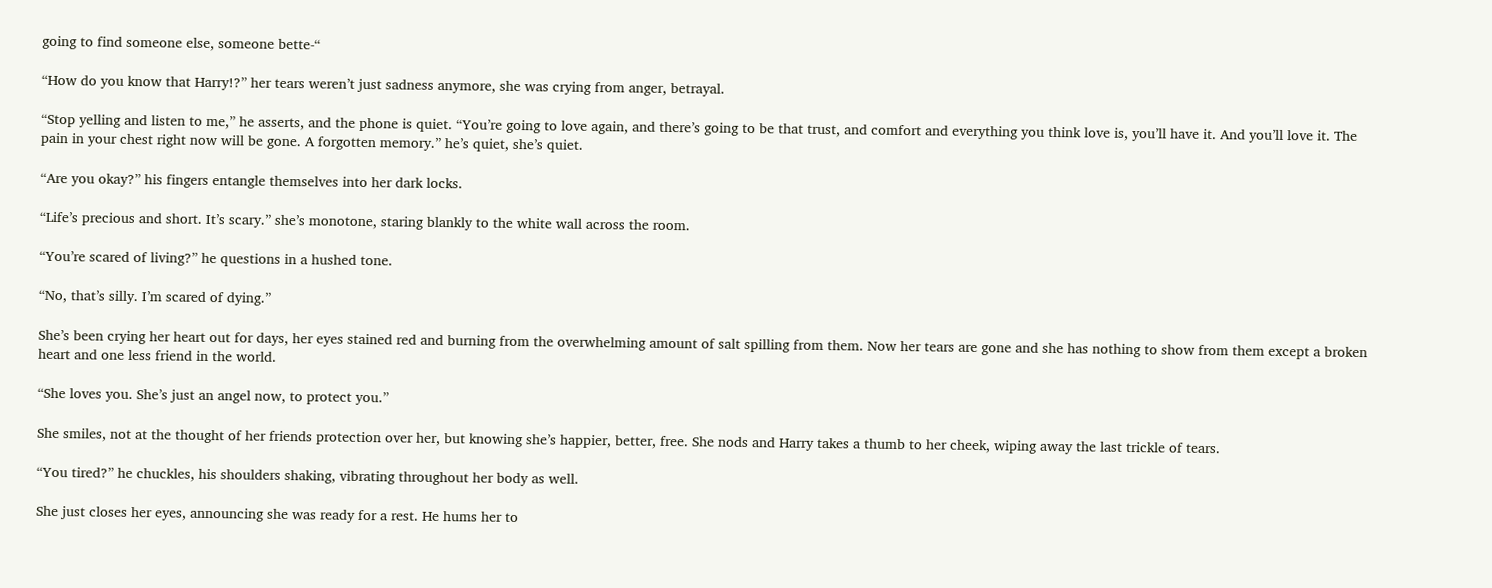going to find someone else, someone bette-“

“How do you know that Harry!?” her tears weren’t just sadness anymore, she was crying from anger, betrayal.

“Stop yelling and listen to me,” he asserts, and the phone is quiet. “You’re going to love again, and there’s going to be that trust, and comfort and everything you think love is, you’ll have it. And you’ll love it. The pain in your chest right now will be gone. A forgotten memory.” he’s quiet, she’s quiet.

“Are you okay?” his fingers entangle themselves into her dark locks.

“Life’s precious and short. It’s scary.” she’s monotone, staring blankly to the white wall across the room.

“You’re scared of living?” he questions in a hushed tone.

“No, that’s silly. I’m scared of dying.”

She’s been crying her heart out for days, her eyes stained red and burning from the overwhelming amount of salt spilling from them. Now her tears are gone and she has nothing to show from them except a broken heart and one less friend in the world.

“She loves you. She’s just an angel now, to protect you.”

She smiles, not at the thought of her friends protection over her, but knowing she’s happier, better, free. She nods and Harry takes a thumb to her cheek, wiping away the last trickle of tears.

“You tired?” he chuckles, his shoulders shaking, vibrating throughout her body as well.

She just closes her eyes, announcing she was ready for a rest. He hums her to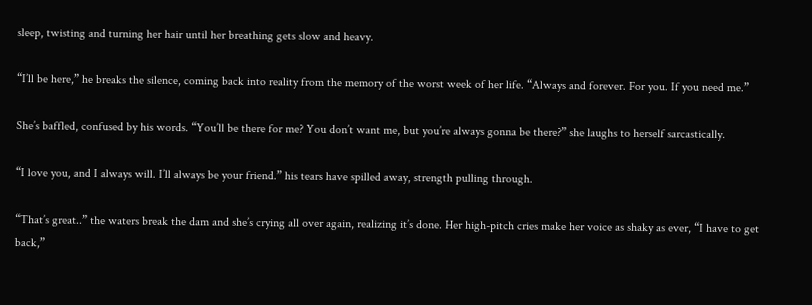sleep, twisting and turning her hair until her breathing gets slow and heavy.

“I’ll be here,” he breaks the silence, coming back into reality from the memory of the worst week of her life. “Always and forever. For you. If you need me.”

She’s baffled, confused by his words. “You’ll be there for me? You don’t want me, but you’re always gonna be there?” she laughs to herself sarcastically.

“I love you, and I always will. I’ll always be your friend.” his tears have spilled away, strength pulling through.

“That’s great..” the waters break the dam and she’s crying all over again, realizing it’s done. Her high-pitch cries make her voice as shaky as ever, “I have to get back,”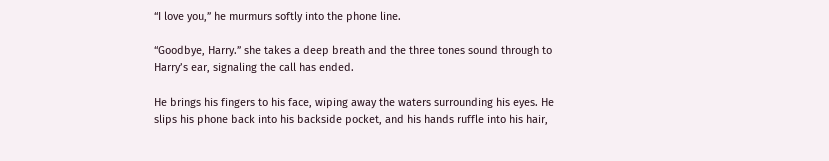“I love you,” he murmurs softly into the phone line.

“Goodbye, Harry.” she takes a deep breath and the three tones sound through to Harry’s ear, signaling the call has ended.

He brings his fingers to his face, wiping away the waters surrounding his eyes. He slips his phone back into his backside pocket, and his hands ruffle into his hair,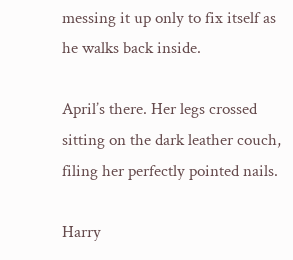messing it up only to fix itself as he walks back inside.

April’s there. Her legs crossed sitting on the dark leather couch, filing her perfectly pointed nails.

Harry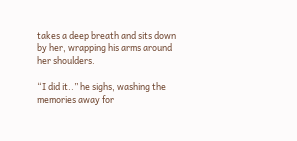takes a deep breath and sits down by her, wrapping his arms around her shoulders.

“I did it..” he sighs, washing the memories away for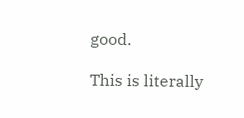good.

This is literally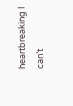heartbreaking I can’t